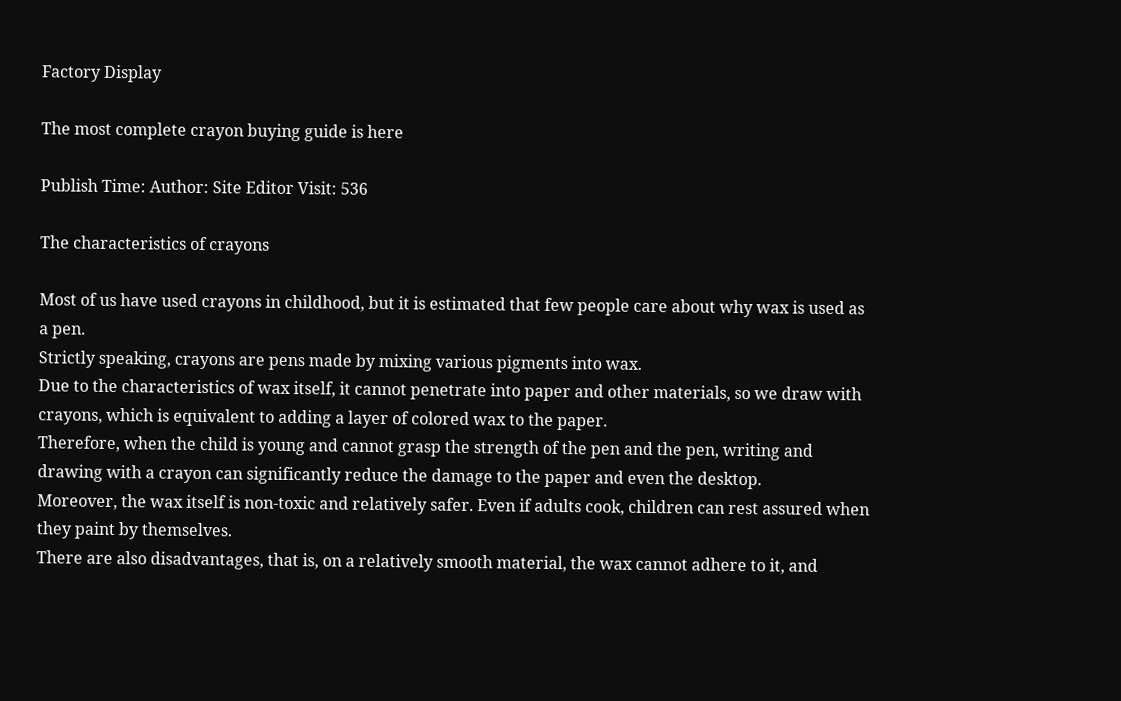Factory Display

The most complete crayon buying guide is here

Publish Time: Author: Site Editor Visit: 536

The characteristics of crayons

Most of us have used crayons in childhood, but it is estimated that few people care about why wax is used as a pen.
Strictly speaking, crayons are pens made by mixing various pigments into wax.
Due to the characteristics of wax itself, it cannot penetrate into paper and other materials, so we draw with crayons, which is equivalent to adding a layer of colored wax to the paper.
Therefore, when the child is young and cannot grasp the strength of the pen and the pen, writing and drawing with a crayon can significantly reduce the damage to the paper and even the desktop.
Moreover, the wax itself is non-toxic and relatively safer. Even if adults cook, children can rest assured when they paint by themselves.
There are also disadvantages, that is, on a relatively smooth material, the wax cannot adhere to it, and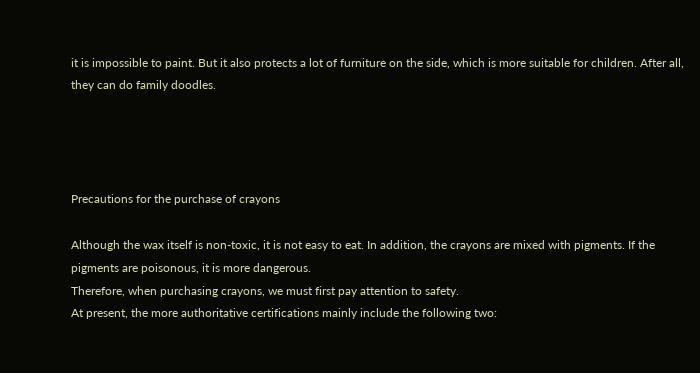it is impossible to paint. But it also protects a lot of furniture on the side, which is more suitable for children. After all, they can do family doodles.




Precautions for the purchase of crayons

Although the wax itself is non-toxic, it is not easy to eat. In addition, the crayons are mixed with pigments. If the pigments are poisonous, it is more dangerous.
Therefore, when purchasing crayons, we must first pay attention to safety.
At present, the more authoritative certifications mainly include the following two: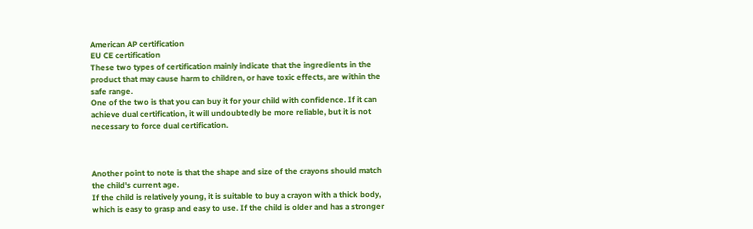American AP certification
EU CE certification
These two types of certification mainly indicate that the ingredients in the product that may cause harm to children, or have toxic effects, are within the safe range.
One of the two is that you can buy it for your child with confidence. If it can achieve dual certification, it will undoubtedly be more reliable, but it is not necessary to force dual certification.



Another point to note is that the shape and size of the crayons should match the child's current age.
If the child is relatively young, it is suitable to buy a crayon with a thick body, which is easy to grasp and easy to use. If the child is older and has a stronger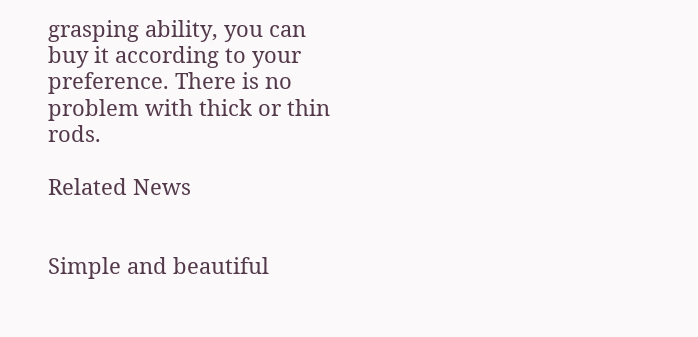grasping ability, you can buy it according to your preference. There is no problem with thick or thin rods.

Related News


Simple and beautiful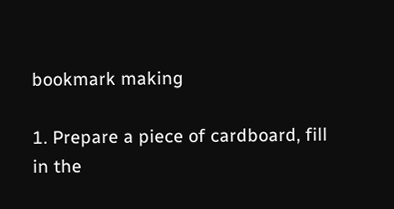bookmark making

1. Prepare a piece of cardboard, fill in the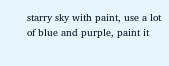starry sky with paint, use a lot of blue and purple, paint it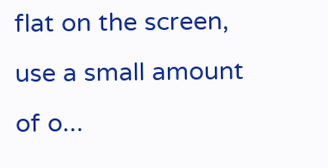flat on the screen, use a small amount of o...